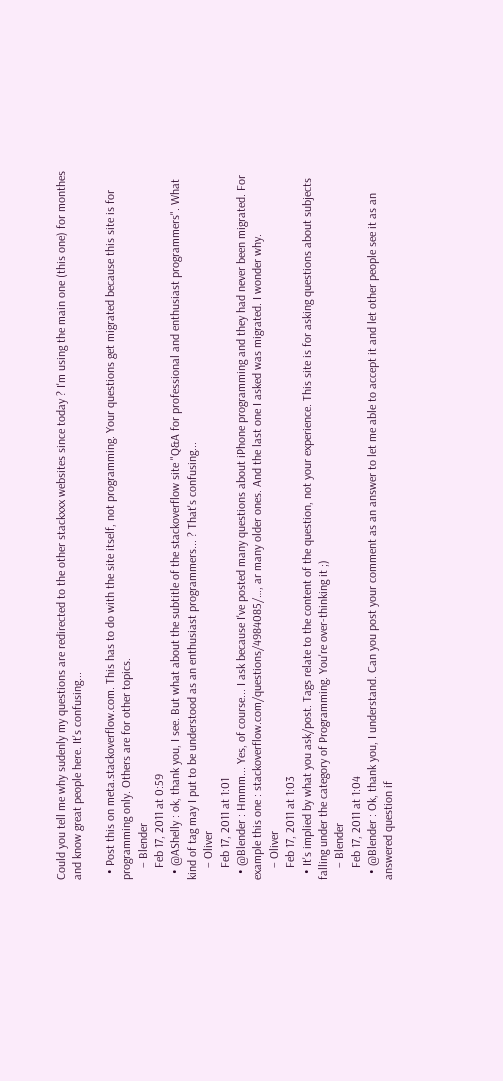Could you tell me why sudenly my questions are redirected to the other stackxxx websites since today ? I'm using the main one (this one) for monthes and know great people here. It's confusing...

  • Post this on meta.stackoverflow.com. This has to do with the site itself, not programming. Your questions get migrated because this site is for programming only. Others are for other topics.
    – Blender
    Feb 17, 2011 at 0:59
  • @AShelly : ok, thank you, I see. But what about the subtitle of the stackoverflow site "Q&A for professional and enthusiast programmers". What kind of tag may I put to be understood as an enthusiast programmers... ? That's confusing...
    – Oliver
    Feb 17, 2011 at 1:01
  • @Blender : Hmmm... Yes, of course... I ask because I've posted many questions about iPhone programming and they had never been migrated. For example this one : stackoverflow.com/questions/4984085/…, ar many older ones. And the last one I asked was migrated. I wonder why.
    – Oliver
    Feb 17, 2011 at 1:03
  • It's implied by what you ask/post. Tags relate to the content of the question, not your experience. This site is for asking questions about subjects falling under the category of Programming. You're over-thinking it ;)
    – Blender
    Feb 17, 2011 at 1:04
  • @Blender : Ok, thank you, I understand. Can you post your comment as an answer to let me able to accept it and let other people see it as an answered question if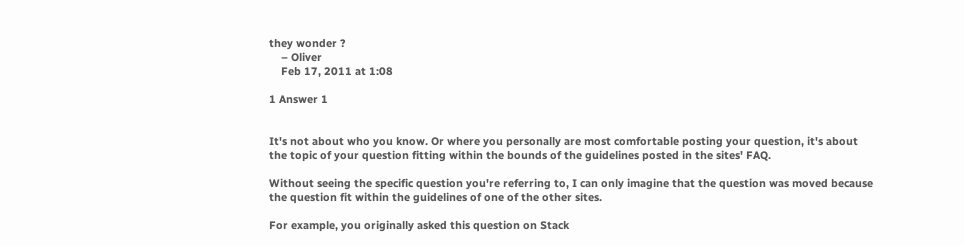they wonder ?
    – Oliver
    Feb 17, 2011 at 1:08

1 Answer 1


It's not about who you know. Or where you personally are most comfortable posting your question, it's about the topic of your question fitting within the bounds of the guidelines posted in the sites' FAQ.

Without seeing the specific question you're referring to, I can only imagine that the question was moved because the question fit within the guidelines of one of the other sites.

For example, you originally asked this question on Stack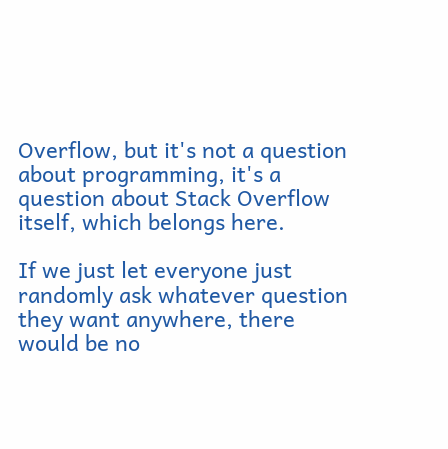Overflow, but it's not a question about programming, it's a question about Stack Overflow itself, which belongs here.

If we just let everyone just randomly ask whatever question they want anywhere, there would be no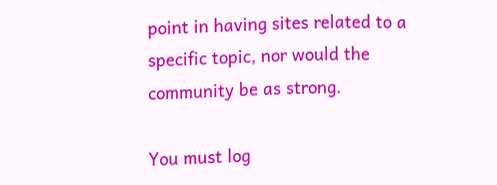point in having sites related to a specific topic, nor would the community be as strong.

You must log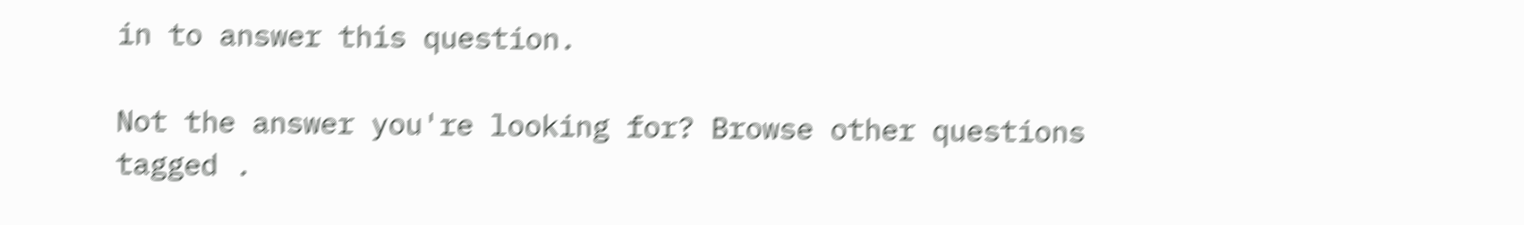in to answer this question.

Not the answer you're looking for? Browse other questions tagged .